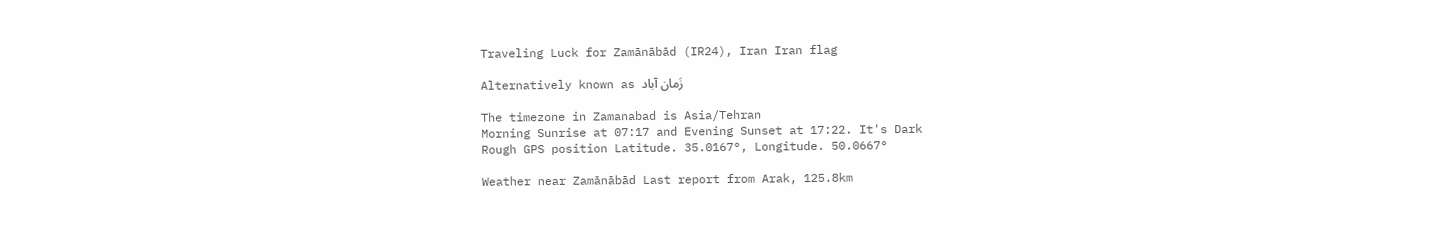Traveling Luck for Zamānābād (IR24), Iran Iran flag

Alternatively known as زَمان آباد

The timezone in Zamanabad is Asia/Tehran
Morning Sunrise at 07:17 and Evening Sunset at 17:22. It's Dark
Rough GPS position Latitude. 35.0167°, Longitude. 50.0667°

Weather near Zamānābād Last report from Arak, 125.8km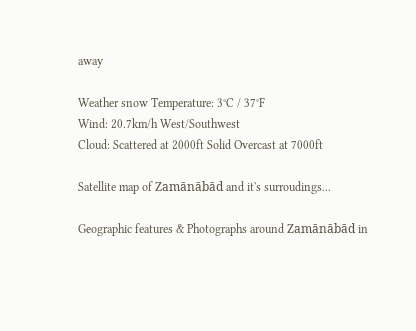away

Weather snow Temperature: 3°C / 37°F
Wind: 20.7km/h West/Southwest
Cloud: Scattered at 2000ft Solid Overcast at 7000ft

Satellite map of Zamānābād and it's surroudings...

Geographic features & Photographs around Zamānābād in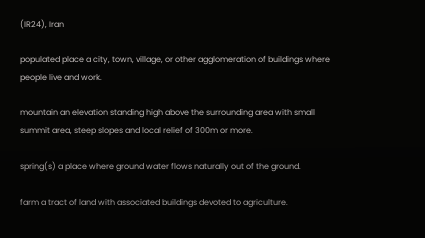(IR24), Iran

populated place a city, town, village, or other agglomeration of buildings where people live and work.

mountain an elevation standing high above the surrounding area with small summit area, steep slopes and local relief of 300m or more.

spring(s) a place where ground water flows naturally out of the ground.

farm a tract of land with associated buildings devoted to agriculture.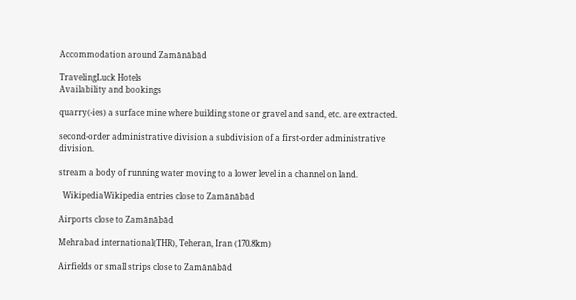Accommodation around Zamānābād

TravelingLuck Hotels
Availability and bookings

quarry(-ies) a surface mine where building stone or gravel and sand, etc. are extracted.

second-order administrative division a subdivision of a first-order administrative division.

stream a body of running water moving to a lower level in a channel on land.

  WikipediaWikipedia entries close to Zamānābād

Airports close to Zamānābād

Mehrabad international(THR), Teheran, Iran (170.8km)

Airfields or small strips close to Zamānābād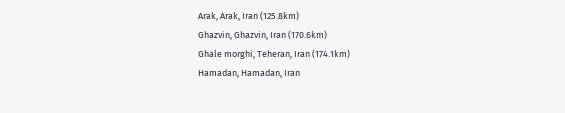Arak, Arak, Iran (125.8km)
Ghazvin, Ghazvin, Iran (170.6km)
Ghale morghi, Teheran, Iran (174.1km)
Hamadan, Hamadan, Iran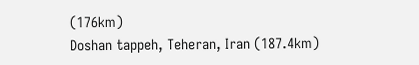(176km)
Doshan tappeh, Teheran, Iran (187.4km)